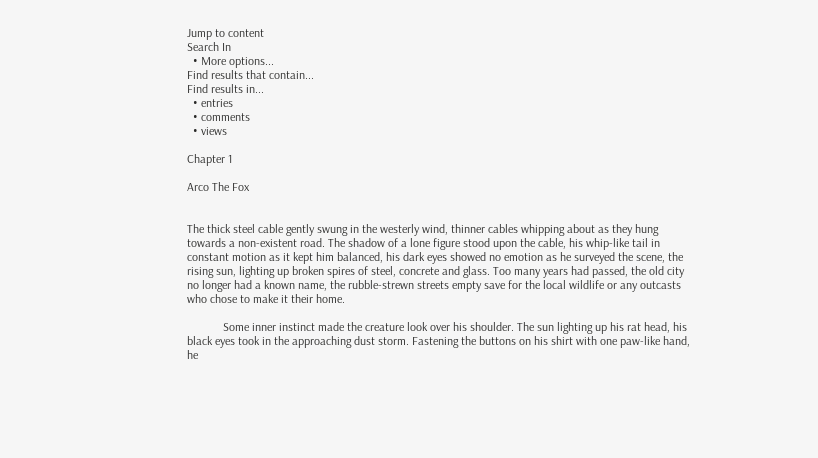Jump to content
Search In
  • More options...
Find results that contain...
Find results in...
  • entries
  • comments
  • views

Chapter 1

Arco The Fox


The thick steel cable gently swung in the westerly wind, thinner cables whipping about as they hung towards a non-existent road. The shadow of a lone figure stood upon the cable, his whip-like tail in constant motion as it kept him balanced, his dark eyes showed no emotion as he surveyed the scene, the rising sun, lighting up broken spires of steel, concrete and glass. Too many years had passed, the old city no longer had a known name, the rubble-strewn streets empty save for the local wildlife or any outcasts who chose to make it their home.

            Some inner instinct made the creature look over his shoulder. The sun lighting up his rat head, his black eyes took in the approaching dust storm. Fastening the buttons on his shirt with one paw-like hand, he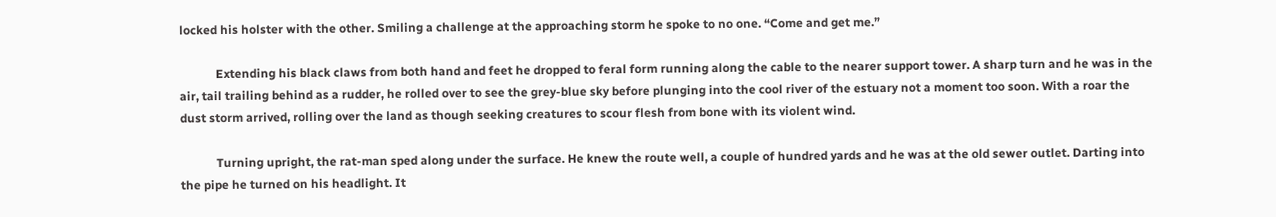locked his holster with the other. Smiling a challenge at the approaching storm he spoke to no one. “Come and get me.”

            Extending his black claws from both hand and feet he dropped to feral form running along the cable to the nearer support tower. A sharp turn and he was in the air, tail trailing behind as a rudder, he rolled over to see the grey-blue sky before plunging into the cool river of the estuary not a moment too soon. With a roar the dust storm arrived, rolling over the land as though seeking creatures to scour flesh from bone with its violent wind.

            Turning upright, the rat-man sped along under the surface. He knew the route well, a couple of hundred yards and he was at the old sewer outlet. Darting into the pipe he turned on his headlight. It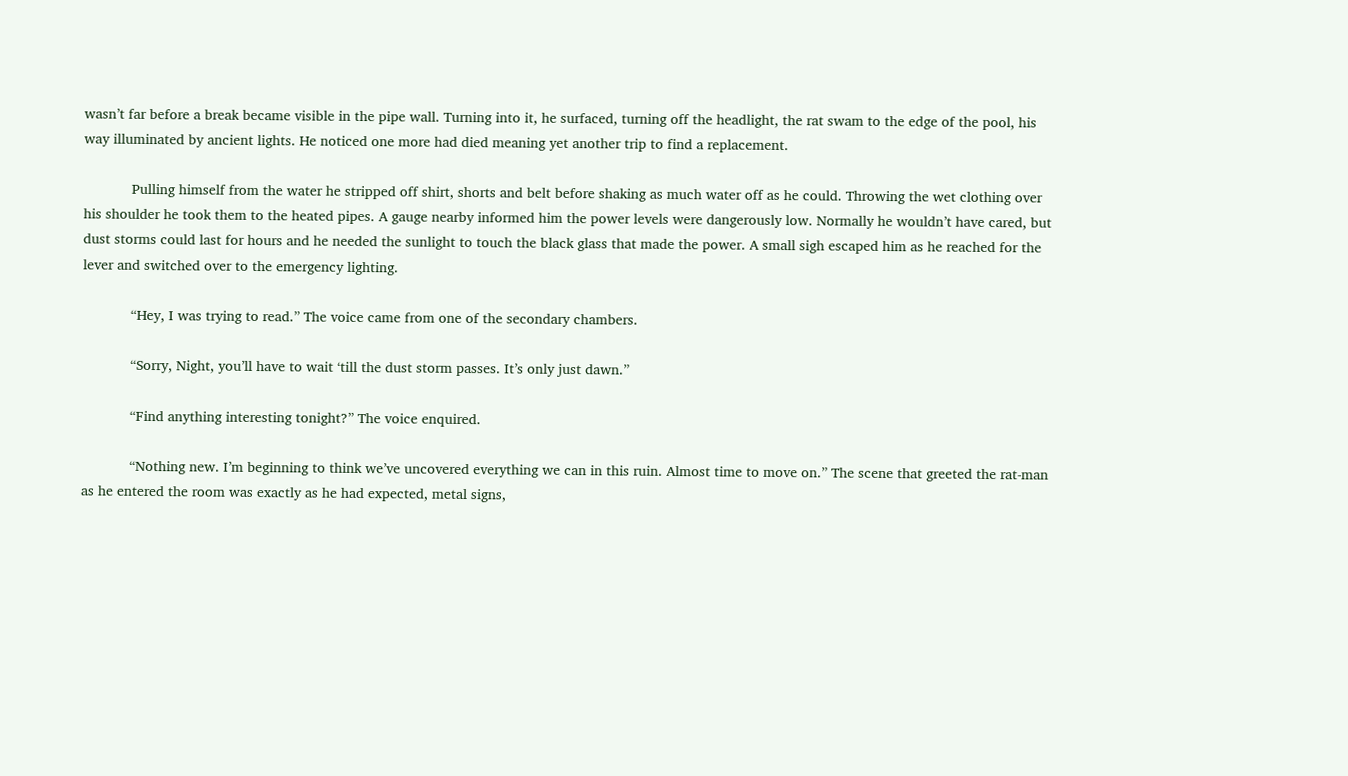wasn’t far before a break became visible in the pipe wall. Turning into it, he surfaced, turning off the headlight, the rat swam to the edge of the pool, his way illuminated by ancient lights. He noticed one more had died meaning yet another trip to find a replacement.

            Pulling himself from the water he stripped off shirt, shorts and belt before shaking as much water off as he could. Throwing the wet clothing over his shoulder he took them to the heated pipes. A gauge nearby informed him the power levels were dangerously low. Normally he wouldn’t have cared, but dust storms could last for hours and he needed the sunlight to touch the black glass that made the power. A small sigh escaped him as he reached for the lever and switched over to the emergency lighting.

            “Hey, I was trying to read.” The voice came from one of the secondary chambers.

            “Sorry, Night, you’ll have to wait ‘till the dust storm passes. It’s only just dawn.”

            “Find anything interesting tonight?” The voice enquired.

            “Nothing new. I’m beginning to think we’ve uncovered everything we can in this ruin. Almost time to move on.” The scene that greeted the rat-man as he entered the room was exactly as he had expected, metal signs,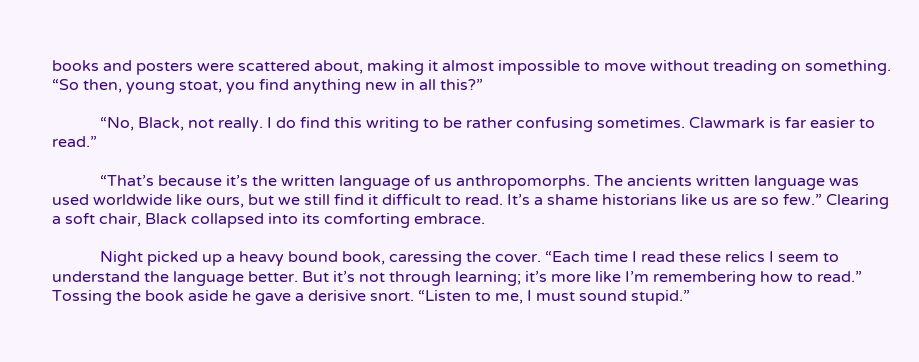books and posters were scattered about, making it almost impossible to move without treading on something. “So then, young stoat, you find anything new in all this?”

            “No, Black, not really. I do find this writing to be rather confusing sometimes. Clawmark is far easier to read.”

            “That’s because it’s the written language of us anthropomorphs. The ancients written language was used worldwide like ours, but we still find it difficult to read. It’s a shame historians like us are so few.” Clearing a soft chair, Black collapsed into its comforting embrace.

            Night picked up a heavy bound book, caressing the cover. “Each time I read these relics I seem to understand the language better. But it’s not through learning; it’s more like I’m remembering how to read.” Tossing the book aside he gave a derisive snort. “Listen to me, I must sound stupid.”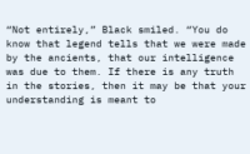“Not entirely,” Black smiled. “You do know that legend tells that we were made by the ancients, that our intelligence was due to them. If there is any truth in the stories, then it may be that your understanding is meant to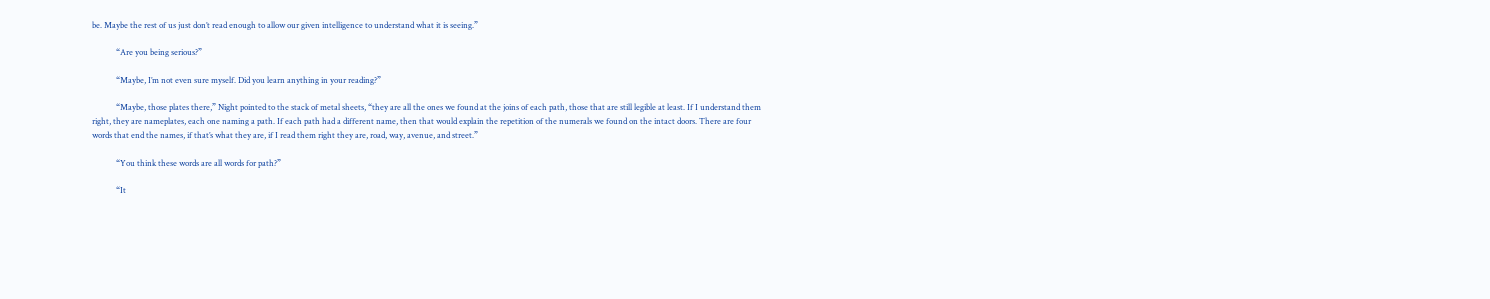be. Maybe the rest of us just don’t read enough to allow our given intelligence to understand what it is seeing.”

            “Are you being serious?”

            “Maybe, I’m not even sure myself. Did you learn anything in your reading?”

            “Maybe, those plates there,” Night pointed to the stack of metal sheets, “they are all the ones we found at the joins of each path, those that are still legible at least. If I understand them right, they are nameplates, each one naming a path. If each path had a different name, then that would explain the repetition of the numerals we found on the intact doors. There are four words that end the names, if that’s what they are, if I read them right they are, road, way, avenue, and street.”

            “You think these words are all words for path?”

            “It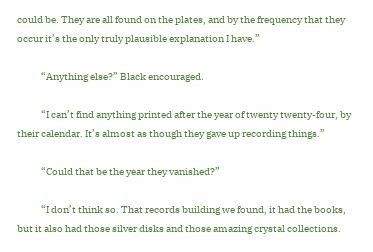could be. They are all found on the plates, and by the frequency that they occur it’s the only truly plausible explanation I have.”

            “Anything else?” Black encouraged.

            “I can’t find anything printed after the year of twenty twenty-four, by their calendar. It’s almost as though they gave up recording things.”

            “Could that be the year they vanished?”

            “I don’t think so. That records building we found, it had the books, but it also had those silver disks and those amazing crystal collections.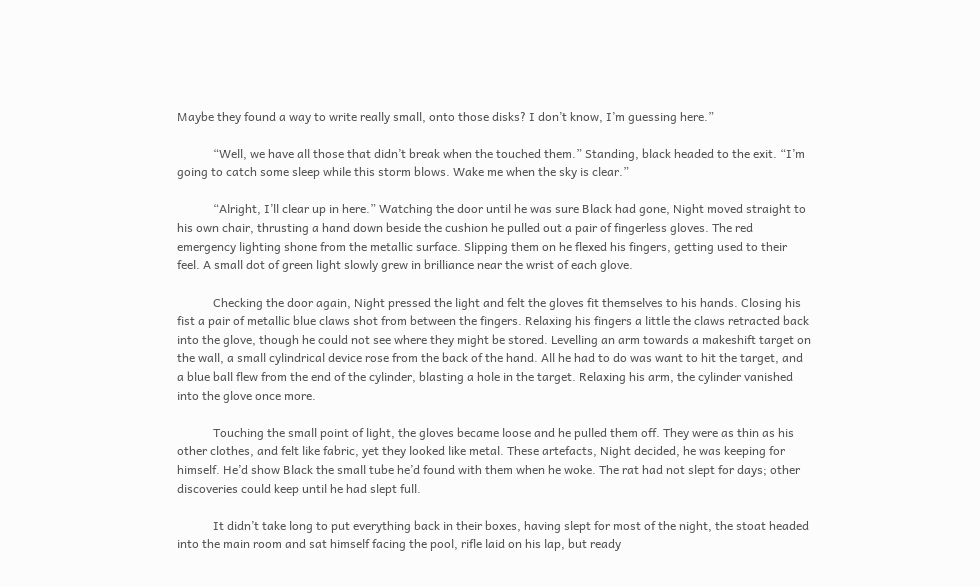Maybe they found a way to write really small, onto those disks? I don’t know, I’m guessing here.”

            “Well, we have all those that didn’t break when the touched them.” Standing, black headed to the exit. “I’m going to catch some sleep while this storm blows. Wake me when the sky is clear.”

            “Alright, I’ll clear up in here.” Watching the door until he was sure Black had gone, Night moved straight to his own chair, thrusting a hand down beside the cushion he pulled out a pair of fingerless gloves. The red emergency lighting shone from the metallic surface. Slipping them on he flexed his fingers, getting used to their feel. A small dot of green light slowly grew in brilliance near the wrist of each glove.

            Checking the door again, Night pressed the light and felt the gloves fit themselves to his hands. Closing his fist a pair of metallic blue claws shot from between the fingers. Relaxing his fingers a little the claws retracted back into the glove, though he could not see where they might be stored. Levelling an arm towards a makeshift target on the wall, a small cylindrical device rose from the back of the hand. All he had to do was want to hit the target, and a blue ball flew from the end of the cylinder, blasting a hole in the target. Relaxing his arm, the cylinder vanished into the glove once more.

            Touching the small point of light, the gloves became loose and he pulled them off. They were as thin as his other clothes, and felt like fabric, yet they looked like metal. These artefacts, Night decided, he was keeping for himself. He’d show Black the small tube he’d found with them when he woke. The rat had not slept for days; other discoveries could keep until he had slept full.

            It didn’t take long to put everything back in their boxes, having slept for most of the night, the stoat headed into the main room and sat himself facing the pool, rifle laid on his lap, but ready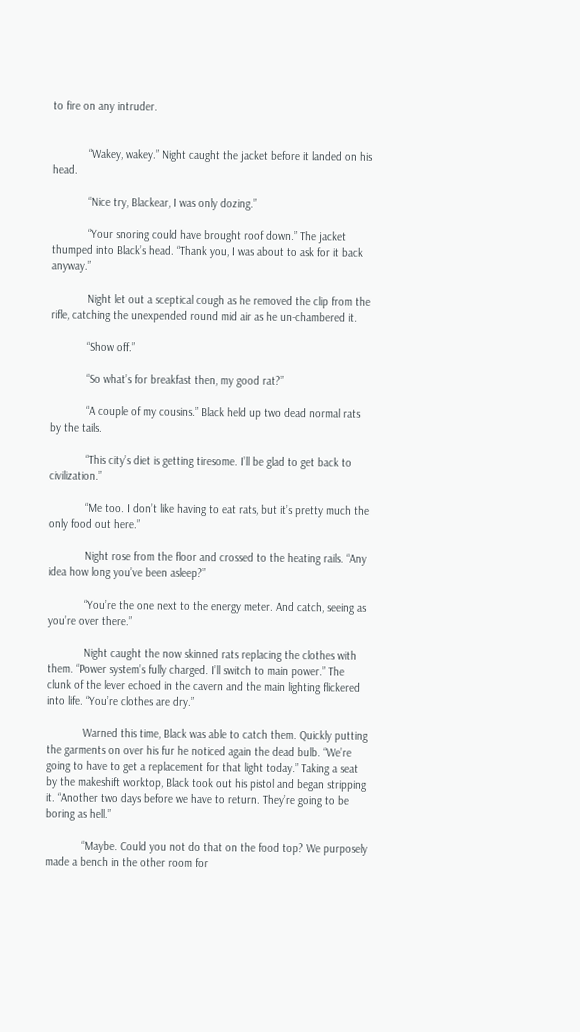to fire on any intruder.


            “Wakey, wakey.” Night caught the jacket before it landed on his head.

            “Nice try, Blackear, I was only dozing.”

            “Your snoring could have brought roof down.” The jacket thumped into Black’s head. “Thank you, I was about to ask for it back anyway.”

            Night let out a sceptical cough as he removed the clip from the rifle, catching the unexpended round mid air as he un-chambered it.

            “Show off.”

            “So what’s for breakfast then, my good rat?”

            “A couple of my cousins.” Black held up two dead normal rats by the tails.

            “This city’s diet is getting tiresome. I’ll be glad to get back to civilization.”

            “Me too. I don’t like having to eat rats, but it’s pretty much the only food out here.”

            Night rose from the floor and crossed to the heating rails. “Any idea how long you’ve been asleep?”

            “You’re the one next to the energy meter. And catch, seeing as you’re over there.”

            Night caught the now skinned rats replacing the clothes with them. “Power system’s fully charged. I’ll switch to main power.” The clunk of the lever echoed in the cavern and the main lighting flickered into life. “You’re clothes are dry.”

            Warned this time, Black was able to catch them. Quickly putting the garments on over his fur he noticed again the dead bulb. “We’re going to have to get a replacement for that light today.” Taking a seat by the makeshift worktop, Black took out his pistol and began stripping it. “Another two days before we have to return. They’re going to be boring as hell.”

            “Maybe. Could you not do that on the food top? We purposely made a bench in the other room for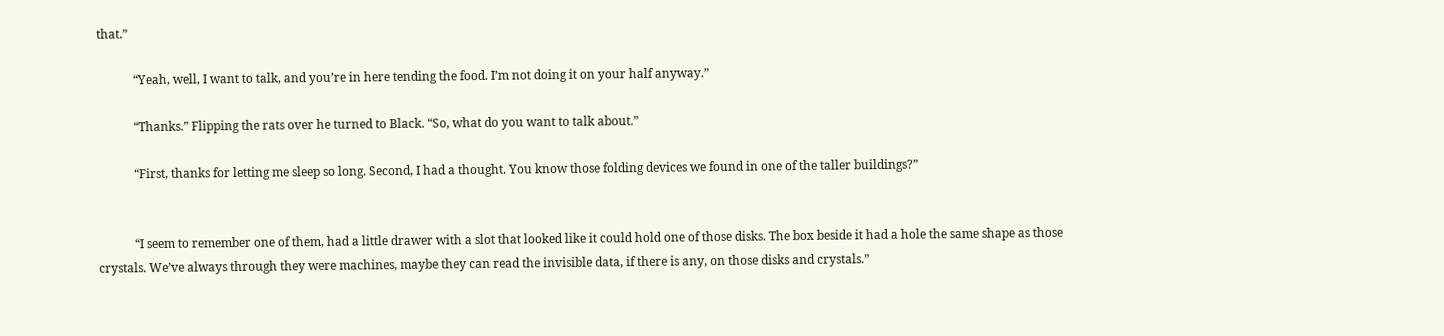that.”

            “Yeah, well, I want to talk, and you’re in here tending the food. I’m not doing it on your half anyway.”

            “Thanks.” Flipping the rats over he turned to Black. “So, what do you want to talk about.”

            “First, thanks for letting me sleep so long. Second, I had a thought. You know those folding devices we found in one of the taller buildings?”


            “I seem to remember one of them, had a little drawer with a slot that looked like it could hold one of those disks. The box beside it had a hole the same shape as those crystals. We’ve always through they were machines, maybe they can read the invisible data, if there is any, on those disks and crystals.”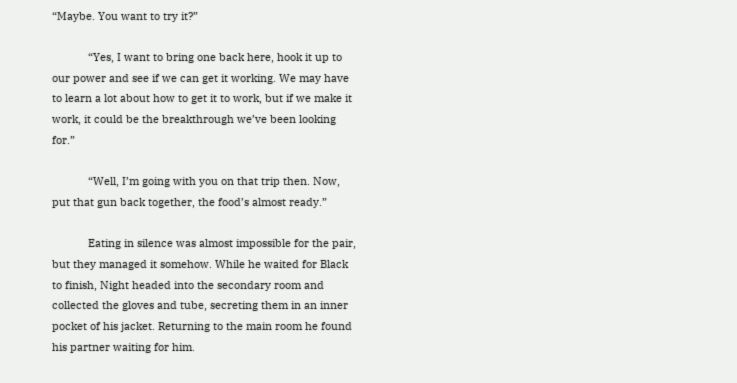“Maybe. You want to try it?”

            “Yes, I want to bring one back here, hook it up to our power and see if we can get it working. We may have to learn a lot about how to get it to work, but if we make it work, it could be the breakthrough we’ve been looking for.”

            “Well, I’m going with you on that trip then. Now, put that gun back together, the food’s almost ready.”

            Eating in silence was almost impossible for the pair, but they managed it somehow. While he waited for Black to finish, Night headed into the secondary room and collected the gloves and tube, secreting them in an inner pocket of his jacket. Returning to the main room he found his partner waiting for him.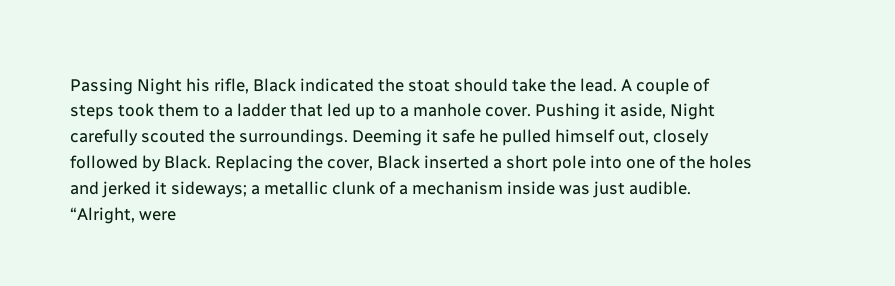Passing Night his rifle, Black indicated the stoat should take the lead. A couple of steps took them to a ladder that led up to a manhole cover. Pushing it aside, Night carefully scouted the surroundings. Deeming it safe he pulled himself out, closely followed by Black. Replacing the cover, Black inserted a short pole into one of the holes and jerked it sideways; a metallic clunk of a mechanism inside was just audible. “Alright, were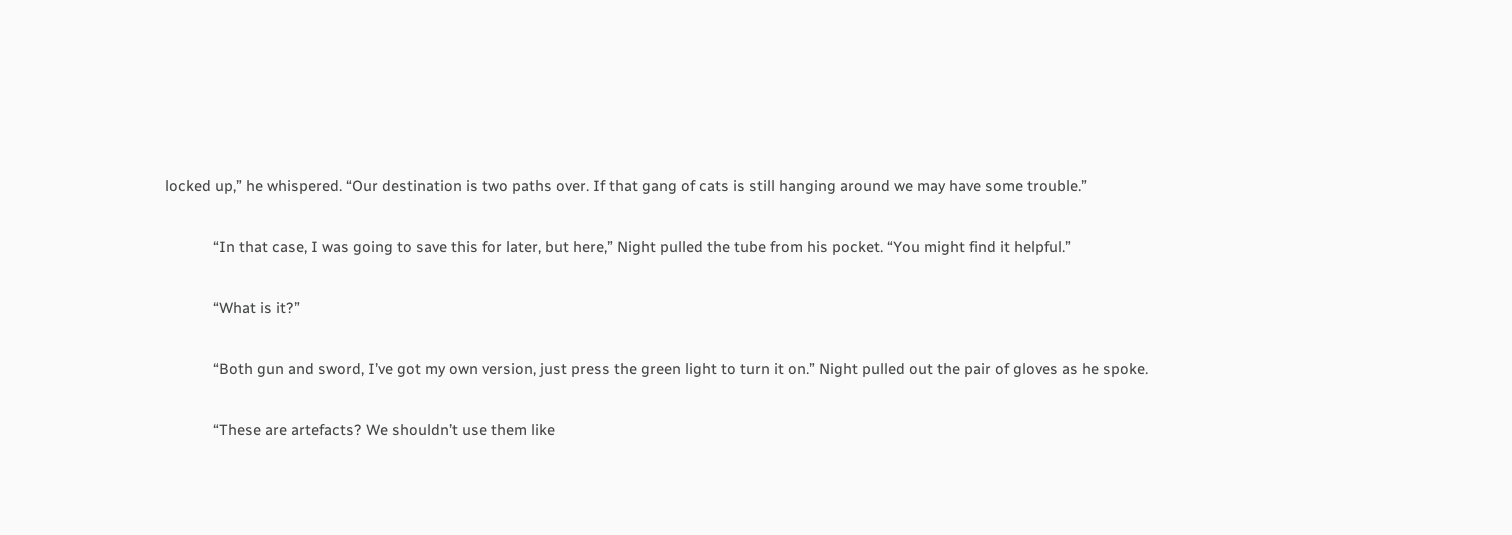locked up,” he whispered. “Our destination is two paths over. If that gang of cats is still hanging around we may have some trouble.”

            “In that case, I was going to save this for later, but here,” Night pulled the tube from his pocket. “You might find it helpful.”

            “What is it?”

            “Both gun and sword, I’ve got my own version, just press the green light to turn it on.” Night pulled out the pair of gloves as he spoke.

            “These are artefacts? We shouldn’t use them like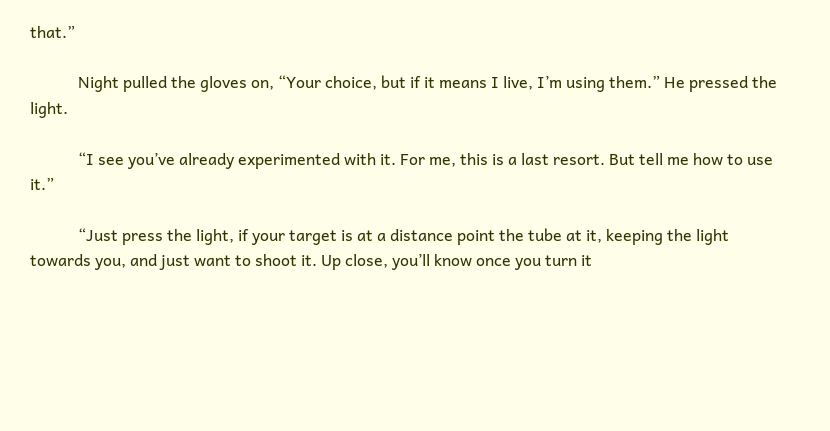that.”

            Night pulled the gloves on, “Your choice, but if it means I live, I’m using them.” He pressed the light.

            “I see you’ve already experimented with it. For me, this is a last resort. But tell me how to use it.”

            “Just press the light, if your target is at a distance point the tube at it, keeping the light towards you, and just want to shoot it. Up close, you’ll know once you turn it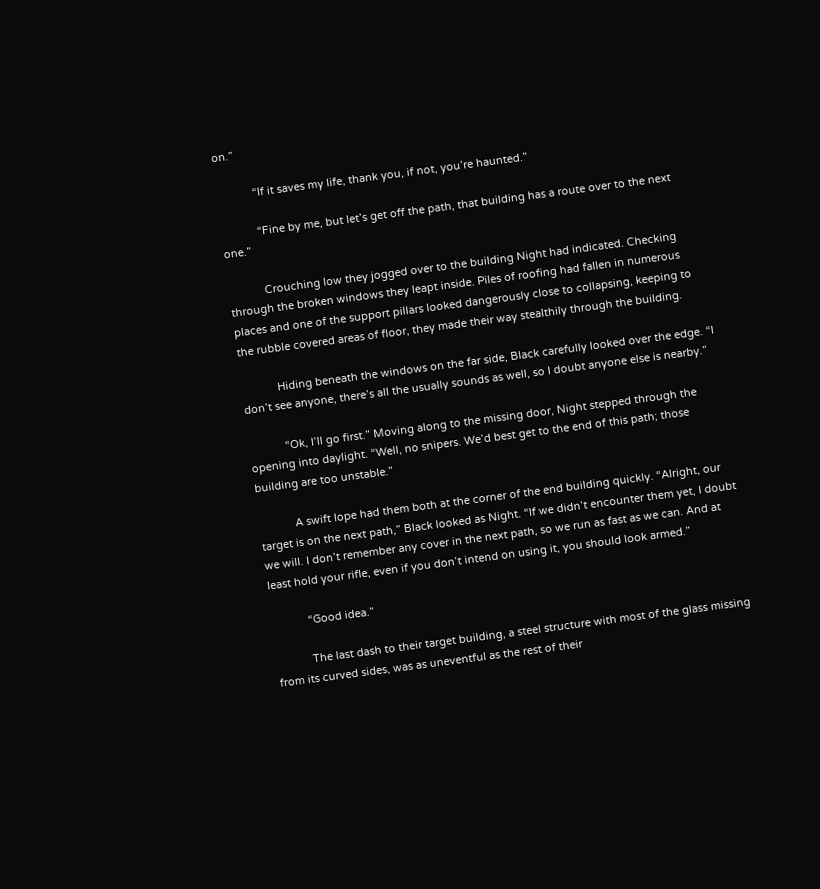on.”

            “If it saves my life, thank you, if not, you’re haunted.”

            “Fine by me, but let’s get off the path, that building has a route over to the next one.”

            Crouching low they jogged over to the building Night had indicated. Checking through the broken windows they leapt inside. Piles of roofing had fallen in numerous places and one of the support pillars looked dangerously close to collapsing, keeping to the rubble covered areas of floor, they made their way stealthily through the building.

            Hiding beneath the windows on the far side, Black carefully looked over the edge. “I don’t see anyone, there’s all the usually sounds as well, so I doubt anyone else is nearby.”

            “Ok, I’ll go first.” Moving along to the missing door, Night stepped through the opening into daylight. “Well, no snipers. We’d best get to the end of this path; those building are too unstable.”

            A swift lope had them both at the corner of the end building quickly. “Alright, our target is on the next path,” Black looked as Night. “If we didn’t encounter them yet, I doubt we will. I don’t remember any cover in the next path, so we run as fast as we can. And at least hold your rifle, even if you don’t intend on using it, you should look armed.”

            “Good idea.”

            The last dash to their target building, a steel structure with most of the glass missing from its curved sides, was as uneventful as the rest of their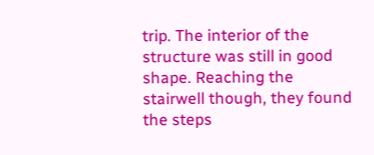trip. The interior of the structure was still in good shape. Reaching the stairwell though, they found the steps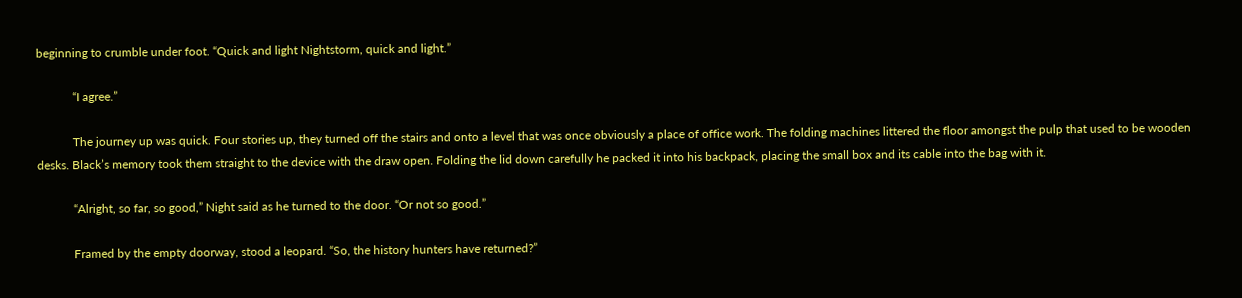beginning to crumble under foot. “Quick and light Nightstorm, quick and light.”

            “I agree.”

            The journey up was quick. Four stories up, they turned off the stairs and onto a level that was once obviously a place of office work. The folding machines littered the floor amongst the pulp that used to be wooden desks. Black’s memory took them straight to the device with the draw open. Folding the lid down carefully he packed it into his backpack, placing the small box and its cable into the bag with it.

            “Alright, so far, so good,” Night said as he turned to the door. “Or not so good.”

            Framed by the empty doorway, stood a leopard. “So, the history hunters have returned?”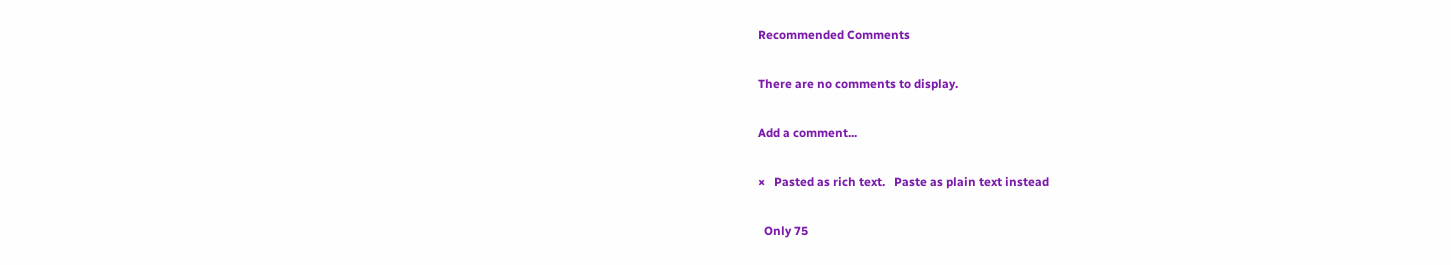Recommended Comments

There are no comments to display.

Add a comment...

×   Pasted as rich text.   Paste as plain text instead

  Only 75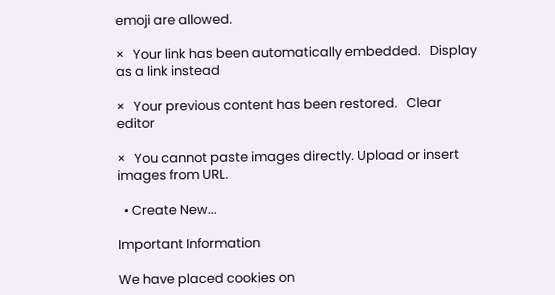emoji are allowed.

×   Your link has been automatically embedded.   Display as a link instead

×   Your previous content has been restored.   Clear editor

×   You cannot paste images directly. Upload or insert images from URL.

  • Create New...

Important Information

We have placed cookies on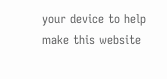your device to help make this website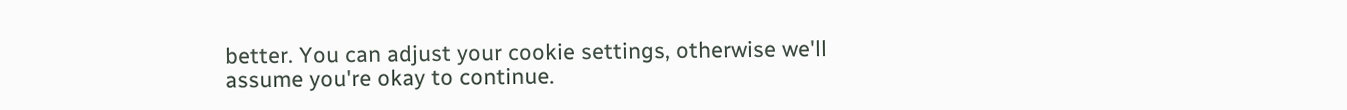better. You can adjust your cookie settings, otherwise we'll assume you're okay to continue.